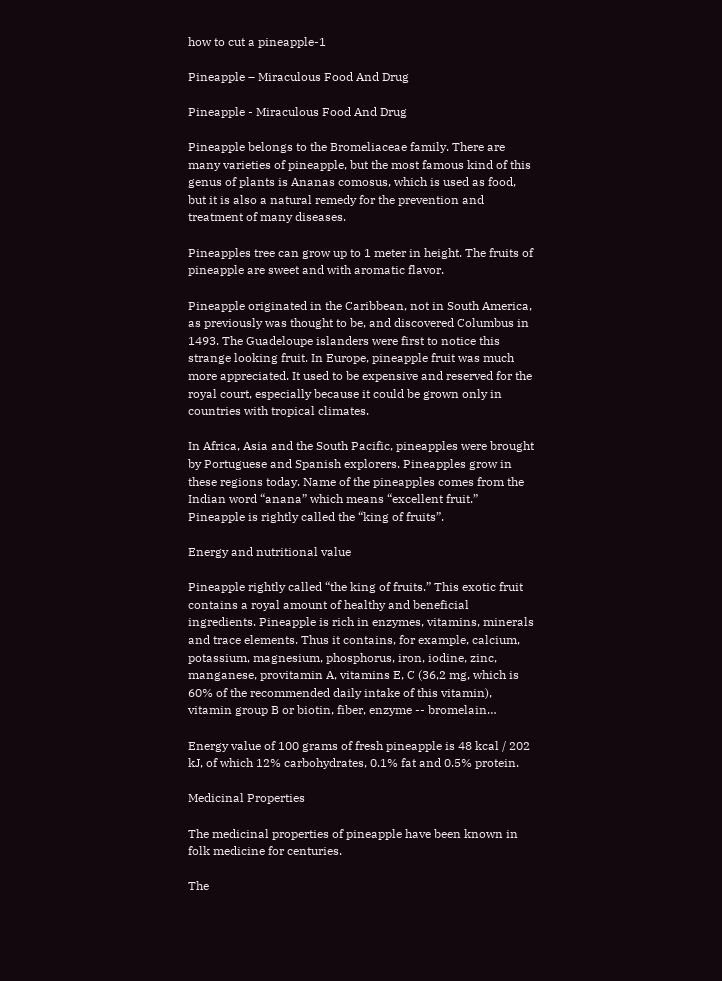how to cut a pineapple-1

Pineapple – Miraculous Food And Drug

Pineapple - Miraculous Food And Drug

Pineapple belongs to the Bromeliaceae family. There are many varieties of pineapple, but the most famous kind of this genus of plants is Ananas comosus, which is used as food, but it is also a natural remedy for the prevention and treatment of many diseases.

Pineapples tree can grow up to 1 meter in height. The fruits of pineapple are sweet and with aromatic flavor.

Pineapple originated in the Caribbean, not in South America, as previously was thought to be, and discovered Columbus in 1493. The Guadeloupe islanders were first to notice this strange looking fruit. In Europe, pineapple fruit was much more appreciated. It used to be expensive and reserved for the royal court, especially because it could be grown only in countries with tropical climates.

In Africa, Asia and the South Pacific, pineapples were brought by Portuguese and Spanish explorers. Pineapples grow in these regions today. Name of the pineapples comes from the Indian word “anana” which means “excellent fruit.” Pineapple is rightly called the “king of fruits”.

Energy and nutritional value

Pineapple rightly called “the king of fruits.” This exotic fruit contains a royal amount of healthy and beneficial ingredients. Pineapple is rich in enzymes, vitamins, minerals and trace elements. Thus it contains, for example, calcium, potassium, magnesium, phosphorus, iron, iodine, zinc, manganese, provitamin A, vitamins E, C (36,2 mg, which is 60% of the recommended daily intake of this vitamin), vitamin group B or biotin, fiber, enzyme -- bromelain…

Energy value of 100 grams of fresh pineapple is 48 kcal / 202 kJ, of which 12% carbohydrates, 0.1% fat and 0.5% protein.

Medicinal Properties

The medicinal properties of pineapple have been known in folk medicine for centuries.

The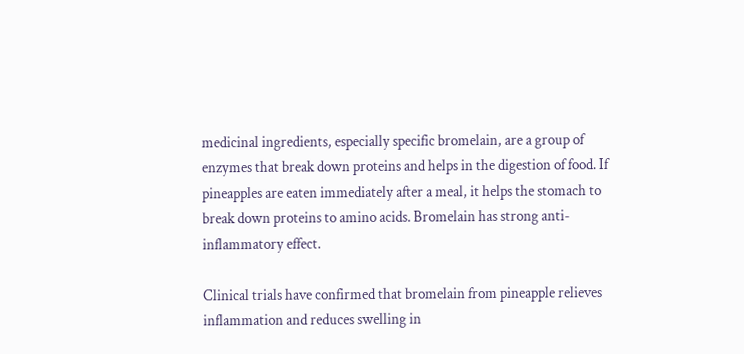medicinal ingredients, especially specific bromelain, are a group of enzymes that break down proteins and helps in the digestion of food. If pineapples are eaten immediately after a meal, it helps the stomach to break down proteins to amino acids. Bromelain has strong anti-inflammatory effect.

Clinical trials have confirmed that bromelain from pineapple relieves inflammation and reduces swelling in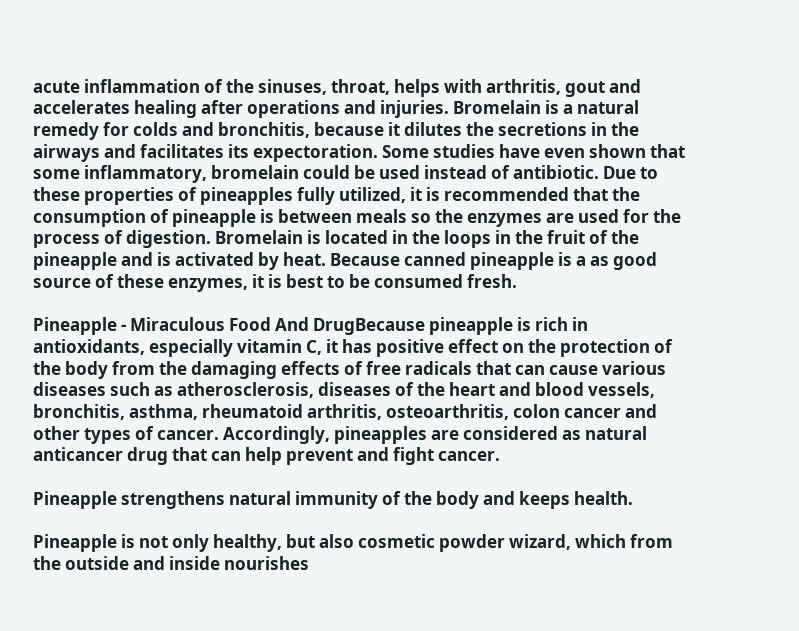acute inflammation of the sinuses, throat, helps with arthritis, gout and accelerates healing after operations and injuries. Bromelain is a natural remedy for colds and bronchitis, because it dilutes the secretions in the airways and facilitates its expectoration. Some studies have even shown that some inflammatory, bromelain could be used instead of antibiotic. Due to these properties of pineapples fully utilized, it is recommended that the consumption of pineapple is between meals so the enzymes are used for the process of digestion. Bromelain is located in the loops in the fruit of the pineapple and is activated by heat. Because canned pineapple is a as good source of these enzymes, it is best to be consumed fresh.

Pineapple - Miraculous Food And DrugBecause pineapple is rich in antioxidants, especially vitamin C, it has positive effect on the protection of the body from the damaging effects of free radicals that can cause various diseases such as atherosclerosis, diseases of the heart and blood vessels, bronchitis, asthma, rheumatoid arthritis, osteoarthritis, colon cancer and other types of cancer. Accordingly, pineapples are considered as natural anticancer drug that can help prevent and fight cancer.

Pineapple strengthens natural immunity of the body and keeps health.

Pineapple is not only healthy, but also cosmetic powder wizard, which from the outside and inside nourishes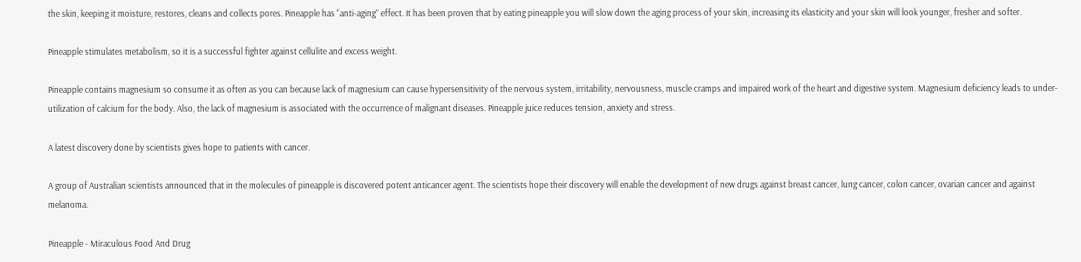the skin, keeping it moisture, restores, cleans and collects pores. Pineapple has “anti-aging” effect. It has been proven that by eating pineapple you will slow down the aging process of your skin, increasing its elasticity and your skin will look younger, fresher and softer.

Pineapple stimulates metabolism, so it is a successful fighter against cellulite and excess weight.

Pineapple contains magnesium so consume it as often as you can because lack of magnesium can cause hypersensitivity of the nervous system, irritability, nervousness, muscle cramps and impaired work of the heart and digestive system. Magnesium deficiency leads to under-utilization of calcium for the body. Also, the lack of magnesium is associated with the occurrence of malignant diseases. Pineapple juice reduces tension, anxiety and stress.

A latest discovery done by scientists gives hope to patients with cancer.

A group of Australian scientists announced that in the molecules of pineapple is discovered potent anticancer agent. The scientists hope their discovery will enable the development of new drugs against breast cancer, lung cancer, colon cancer, ovarian cancer and against melanoma.

Pineapple - Miraculous Food And Drug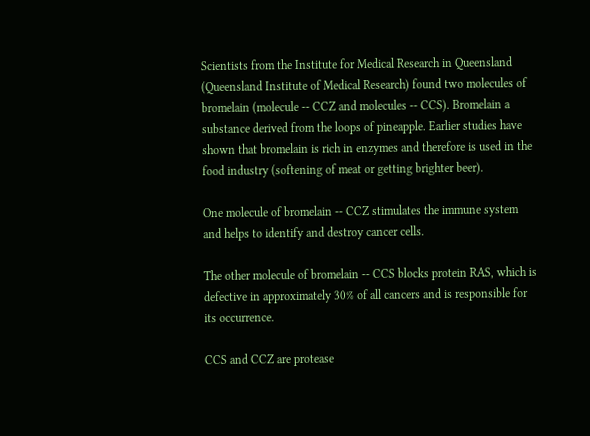Scientists from the Institute for Medical Research in Queensland (Queensland Institute of Medical Research) found two molecules of bromelain (molecule -- CCZ and molecules -- CCS). Bromelain a substance derived from the loops of pineapple. Earlier studies have shown that bromelain is rich in enzymes and therefore is used in the food industry (softening of meat or getting brighter beer).

One molecule of bromelain -- CCZ stimulates the immune system and helps to identify and destroy cancer cells.

The other molecule of bromelain -- CCS blocks protein RAS, which is defective in approximately 30% of all cancers and is responsible for its occurrence.

CCS and CCZ are protease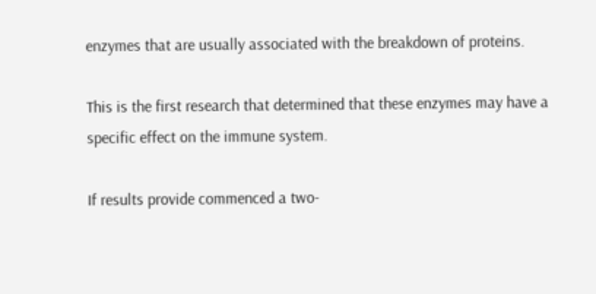enzymes that are usually associated with the breakdown of proteins.

This is the first research that determined that these enzymes may have a specific effect on the immune system.

If results provide commenced a two-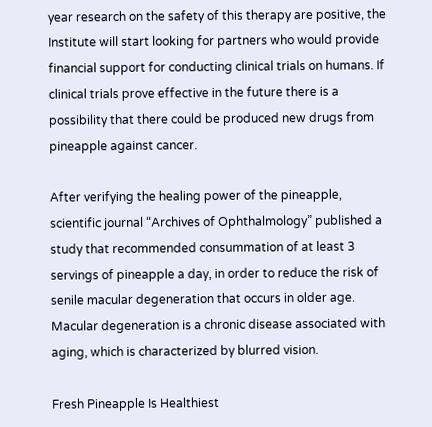year research on the safety of this therapy are positive, the Institute will start looking for partners who would provide financial support for conducting clinical trials on humans. If clinical trials prove effective in the future there is a possibility that there could be produced new drugs from pineapple against cancer.

After verifying the healing power of the pineapple, scientific journal “Archives of Ophthalmology” published a study that recommended consummation of at least 3 servings of pineapple a day, in order to reduce the risk of senile macular degeneration that occurs in older age. Macular degeneration is a chronic disease associated with aging, which is characterized by blurred vision.

Fresh Pineapple Is Healthiest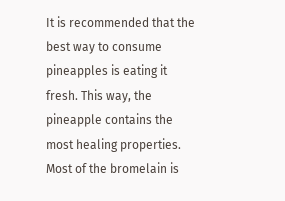It is recommended that the best way to consume pineapples is eating it fresh. This way, the pineapple contains the most healing properties. Most of the bromelain is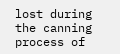lost during the canning process of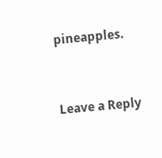pineapples.


Leave a Reply